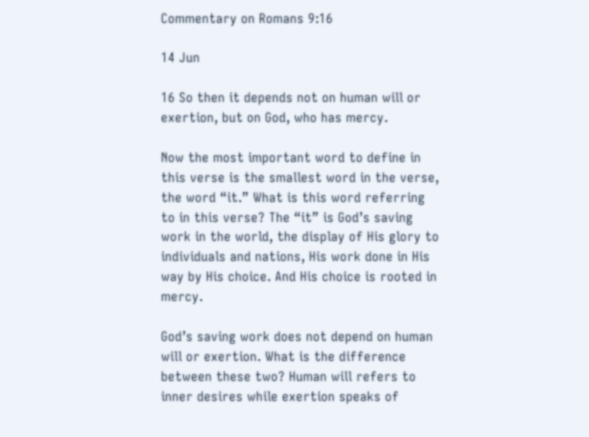Commentary on Romans 9:16

14 Jun

16 So then it depends not on human will or exertion, but on God, who has mercy.

Now the most important word to define in this verse is the smallest word in the verse, the word “it.” What is this word referring to in this verse? The “it” is God’s saving work in the world, the display of His glory to individuals and nations, His work done in His way by His choice. And His choice is rooted in mercy.

God’s saving work does not depend on human will or exertion. What is the difference between these two? Human will refers to inner desires while exertion speaks of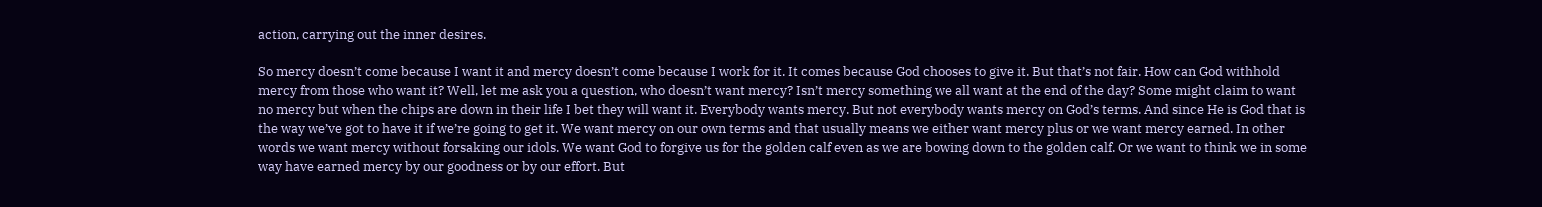action, carrying out the inner desires.

So mercy doesn’t come because I want it and mercy doesn’t come because I work for it. It comes because God chooses to give it. But that’s not fair. How can God withhold mercy from those who want it? Well, let me ask you a question, who doesn’t want mercy? Isn’t mercy something we all want at the end of the day? Some might claim to want no mercy but when the chips are down in their life I bet they will want it. Everybody wants mercy. But not everybody wants mercy on God’s terms. And since He is God that is the way we’ve got to have it if we’re going to get it. We want mercy on our own terms and that usually means we either want mercy plus or we want mercy earned. In other words we want mercy without forsaking our idols. We want God to forgive us for the golden calf even as we are bowing down to the golden calf. Or we want to think we in some way have earned mercy by our goodness or by our effort. But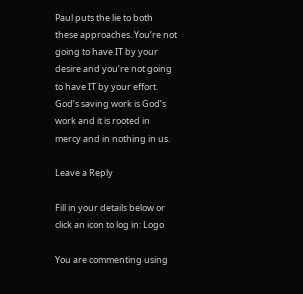Paul puts the lie to both these approaches. You’re not going to have IT by your desire and you’re not going to have IT by your effort. God’s saving work is God’s work and it is rooted in mercy and in nothing in us.

Leave a Reply

Fill in your details below or click an icon to log in: Logo

You are commenting using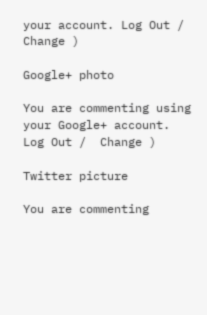your account. Log Out /  Change )

Google+ photo

You are commenting using your Google+ account. Log Out /  Change )

Twitter picture

You are commenting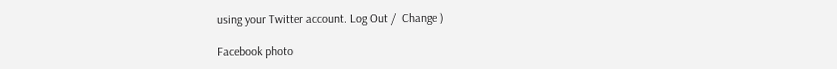using your Twitter account. Log Out /  Change )

Facebook photo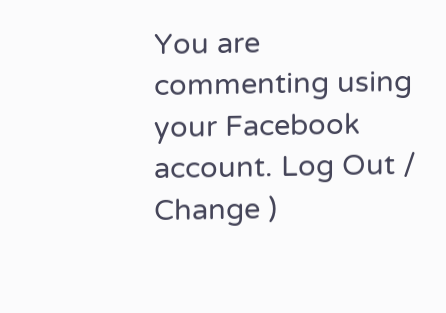You are commenting using your Facebook account. Log Out /  Change )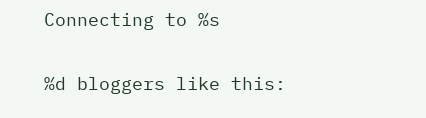Connecting to %s

%d bloggers like this: